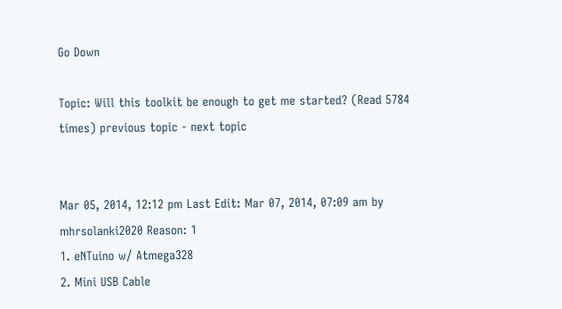Go Down

Topic: Will this toolkit be enough to get me started? (Read 5784 times) previous topic - next topic


Mar 05, 2014, 12:12 pm Last Edit: Mar 07, 2014, 07:09 am by mhrsolanki2020 Reason: 1
1. eNTuino w/ Atmega328
2. Mini USB Cable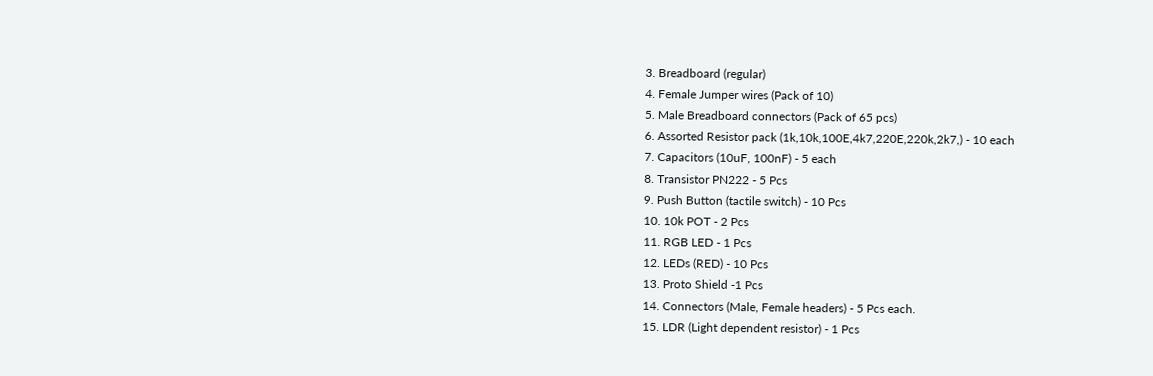3. Breadboard (regular)
4. Female Jumper wires (Pack of 10)
5. Male Breadboard connectors (Pack of 65 pcs)
6. Assorted Resistor pack (1k,10k,100E,4k7,220E,220k,2k7,) - 10 each
7. Capacitors (10uF, 100nF) - 5 each
8. Transistor PN222 - 5 Pcs
9. Push Button (tactile switch) - 10 Pcs
10. 10k POT - 2 Pcs
11. RGB LED - 1 Pcs
12. LEDs (RED) - 10 Pcs
13. Proto Shield -1 Pcs
14. Connectors (Male, Female headers) - 5 Pcs each.
15. LDR (Light dependent resistor) - 1 Pcs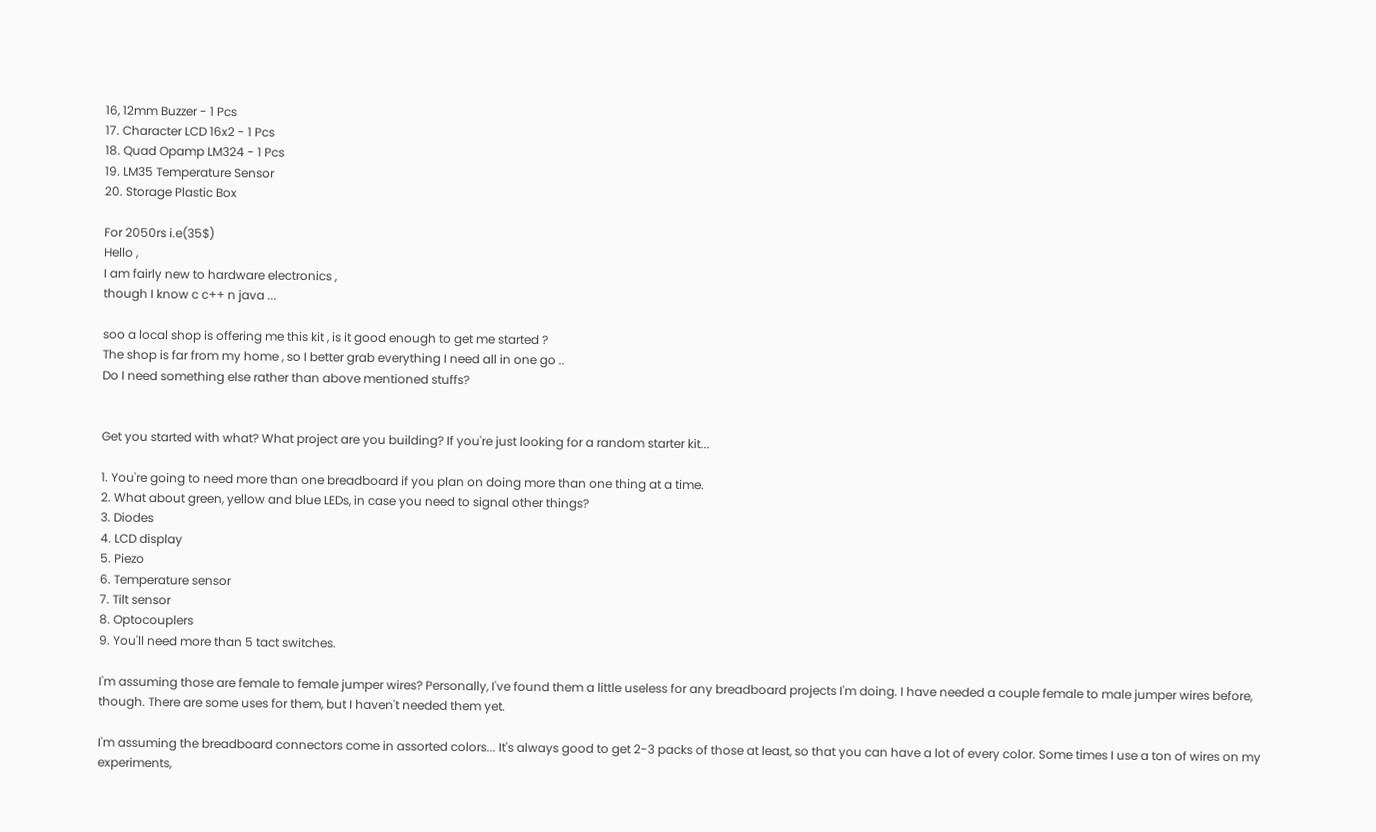16, 12mm Buzzer - 1 Pcs
17. Character LCD 16x2 - 1 Pcs
18. Quad Opamp LM324 - 1 Pcs
19. LM35 Temperature Sensor
20. Storage Plastic Box

For 2050rs i.e(35$)
Hello ,
I am fairly new to hardware electronics ,
though I know c c++ n java ...

soo a local shop is offering me this kit , is it good enough to get me started ?
The shop is far from my home , so I better grab everything I need all in one go ..
Do I need something else rather than above mentioned stuffs?


Get you started with what? What project are you building? If you're just looking for a random starter kit...

1. You're going to need more than one breadboard if you plan on doing more than one thing at a time.
2. What about green, yellow and blue LEDs, in case you need to signal other things?
3. Diodes
4. LCD display
5. Piezo
6. Temperature sensor
7. Tilt sensor
8. Optocouplers
9. You'll need more than 5 tact switches.

I'm assuming those are female to female jumper wires? Personally, I've found them a little useless for any breadboard projects I'm doing. I have needed a couple female to male jumper wires before, though. There are some uses for them, but I haven't needed them yet.

I'm assuming the breadboard connectors come in assorted colors... It's always good to get 2-3 packs of those at least, so that you can have a lot of every color. Some times I use a ton of wires on my experiments,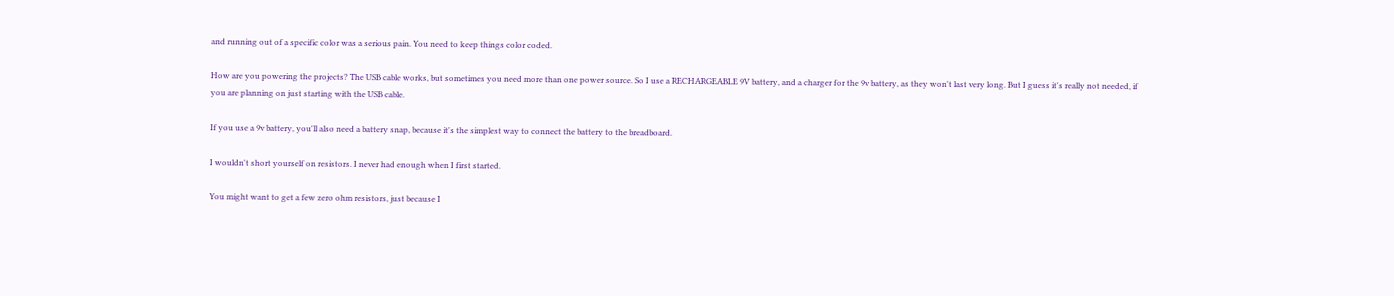and running out of a specific color was a serious pain. You need to keep things color coded.

How are you powering the projects? The USB cable works, but sometimes you need more than one power source. So I use a RECHARGEABLE 9V battery, and a charger for the 9v battery, as they won't last very long. But I guess it's really not needed, if you are planning on just starting with the USB cable.

If you use a 9v battery, you'll also need a battery snap, because it's the simplest way to connect the battery to the breadboard.

I wouldn't short yourself on resistors. I never had enough when I first started.

You might want to get a few zero ohm resistors, just because I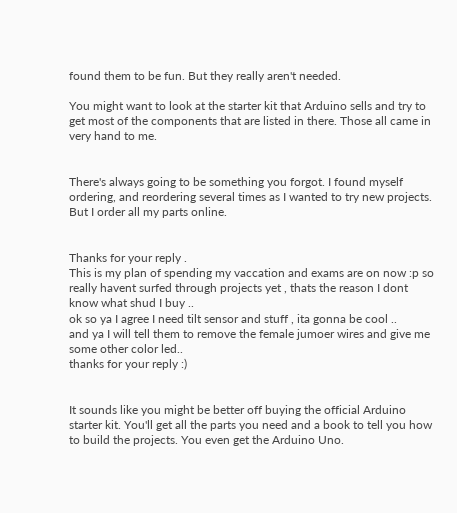found them to be fun. But they really aren't needed.

You might want to look at the starter kit that Arduino sells and try to get most of the components that are listed in there. Those all came in very hand to me.


There's always going to be something you forgot. I found myself ordering, and reordering several times as I wanted to try new projects. But I order all my parts online.


Thanks for your reply .
This is my plan of spending my vaccation and exams are on now :p so really havent surfed through projects yet , thats the reason I dont know what shud I buy ..
ok so ya I agree I need tilt sensor and stuff , ita gonna be cool ..
and ya I will tell them to remove the female jumoer wires and give me some other color led..
thanks for your reply :)


It sounds like you might be better off buying the official Arduino starter kit. You'll get all the parts you need and a book to tell you how to build the projects. You even get the Arduino Uno.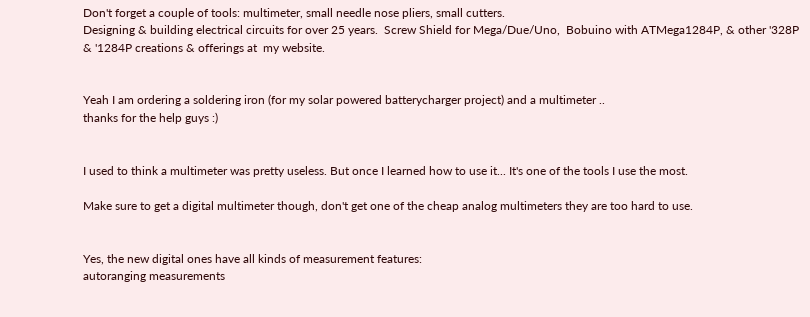Don't forget a couple of tools: multimeter, small needle nose pliers, small cutters.
Designing & building electrical circuits for over 25 years.  Screw Shield for Mega/Due/Uno,  Bobuino with ATMega1284P, & other '328P & '1284P creations & offerings at  my website.


Yeah I am ordering a soldering iron (for my solar powered batterycharger project) and a multimeter ..
thanks for the help guys :)


I used to think a multimeter was pretty useless. But once I learned how to use it... It's one of the tools I use the most.

Make sure to get a digital multimeter though, don't get one of the cheap analog multimeters they are too hard to use.


Yes, the new digital ones have all kinds of measurement features:
autoranging measurements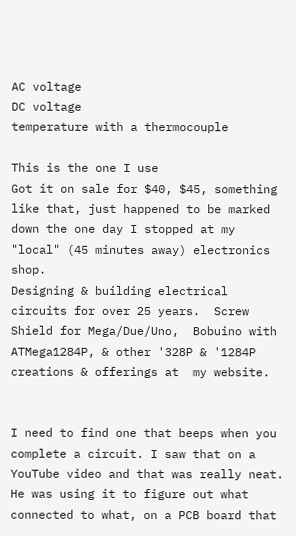AC voltage
DC voltage
temperature with a thermocouple

This is the one I use
Got it on sale for $40, $45, something like that, just happened to be marked down the one day I stopped at my "local" (45 minutes away) electronics shop.
Designing & building electrical circuits for over 25 years.  Screw Shield for Mega/Due/Uno,  Bobuino with ATMega1284P, & other '328P & '1284P creations & offerings at  my website.


I need to find one that beeps when you complete a circuit. I saw that on a YouTube video and that was really neat. He was using it to figure out what connected to what, on a PCB board that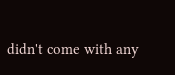didn't come with any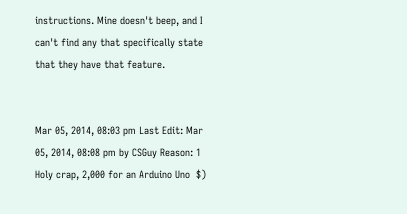instructions. Mine doesn't beep, and I can't find any that specifically state that they have that feature.


Mar 05, 2014, 08:03 pm Last Edit: Mar 05, 2014, 08:08 pm by CSGuy Reason: 1
Holy crap, 2,000 for an Arduino Uno  $)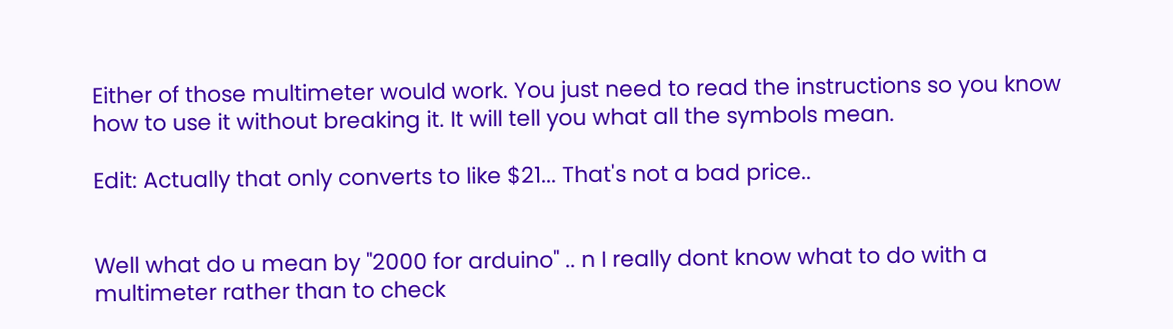Either of those multimeter would work. You just need to read the instructions so you know how to use it without breaking it. It will tell you what all the symbols mean.

Edit: Actually that only converts to like $21... That's not a bad price..


Well what do u mean by "2000 for arduino" .. n I really dont know what to do with a multimeter rather than to check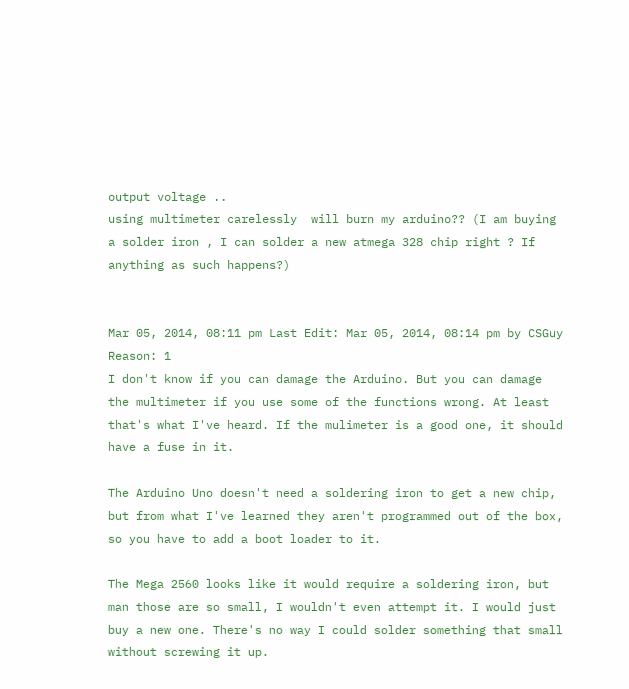output voltage ..
using multimeter carelessly  will burn my arduino?? (I am buying a solder iron , I can solder a new atmega 328 chip right ? If anything as such happens?)


Mar 05, 2014, 08:11 pm Last Edit: Mar 05, 2014, 08:14 pm by CSGuy Reason: 1
I don't know if you can damage the Arduino. But you can damage the multimeter if you use some of the functions wrong. At least that's what I've heard. If the mulimeter is a good one, it should have a fuse in it.

The Arduino Uno doesn't need a soldering iron to get a new chip, but from what I've learned they aren't programmed out of the box, so you have to add a boot loader to it.

The Mega 2560 looks like it would require a soldering iron, but man those are so small, I wouldn't even attempt it. I would just buy a new one. There's no way I could solder something that small without screwing it up.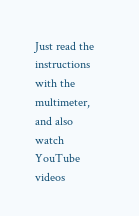Just read the instructions with the multimeter, and also watch YouTube videos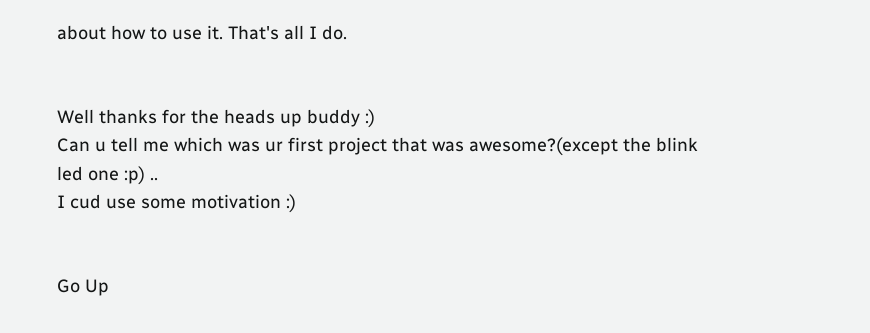about how to use it. That's all I do.


Well thanks for the heads up buddy :)
Can u tell me which was ur first project that was awesome?(except the blink led one :p) ..
I cud use some motivation :)


Go Up